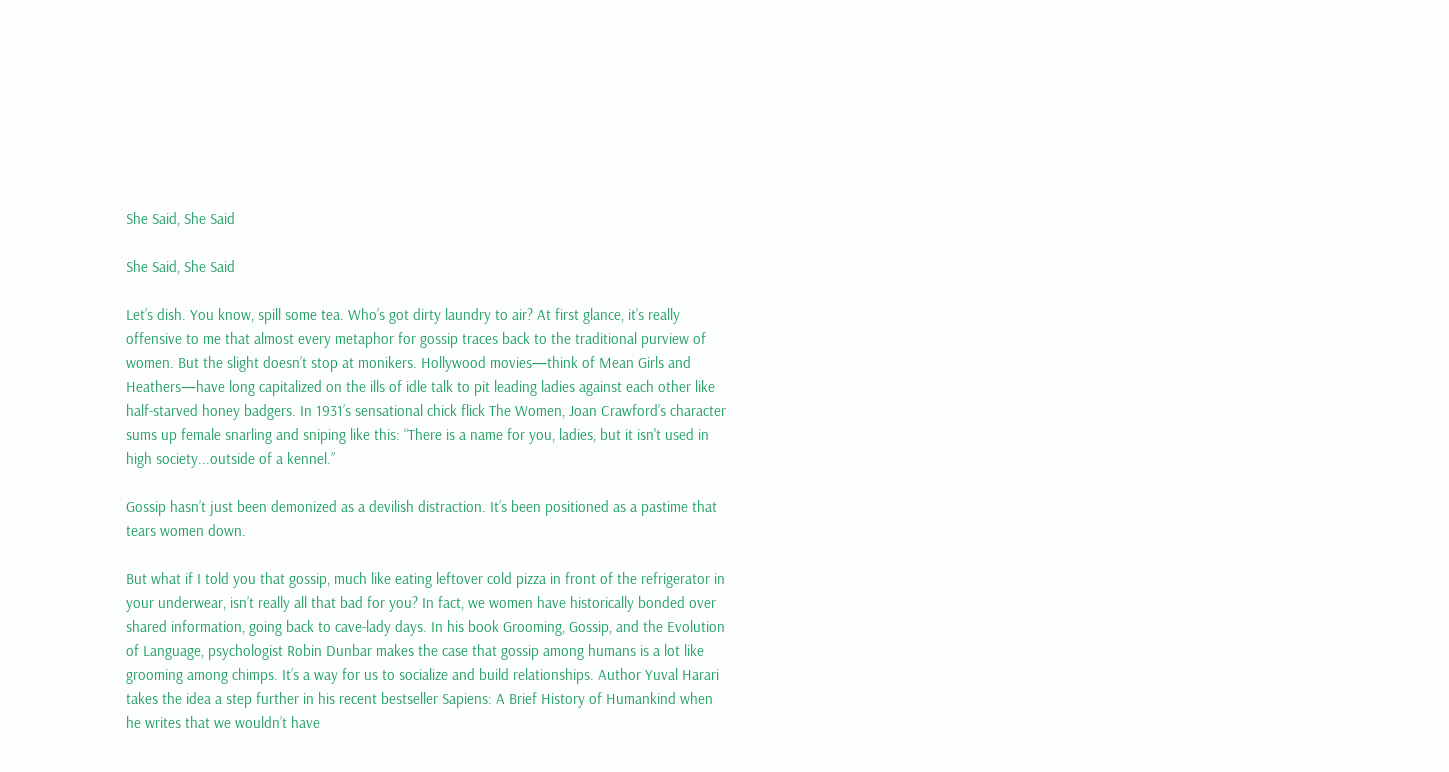She Said, She Said

She Said, She Said

Let’s dish. You know, spill some tea. Who’s got dirty laundry to air? At first glance, it’s really offensive to me that almost every metaphor for gossip traces back to the traditional purview of women. But the slight doesn’t stop at monikers. Hollywood movies—think of Mean Girls and Heathers—have long capitalized on the ills of idle talk to pit leading ladies against each other like half-starved honey badgers. In 1931’s sensational chick flick The Women, Joan Crawford’s character sums up female snarling and sniping like this: “There is a name for you, ladies, but it isn't used in high society...outside of a kennel.”

Gossip hasn’t just been demonized as a devilish distraction. It’s been positioned as a pastime that tears women down.

But what if I told you that gossip, much like eating leftover cold pizza in front of the refrigerator in your underwear, isn’t really all that bad for you? In fact, we women have historically bonded over shared information, going back to cave-lady days. In his book Grooming, Gossip, and the Evolution of Language, psychologist Robin Dunbar makes the case that gossip among humans is a lot like grooming among chimps. It’s a way for us to socialize and build relationships. Author Yuval Harari takes the idea a step further in his recent bestseller Sapiens: A Brief History of Humankind when he writes that we wouldn’t have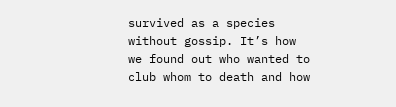survived as a species without gossip. It’s how we found out who wanted to club whom to death and how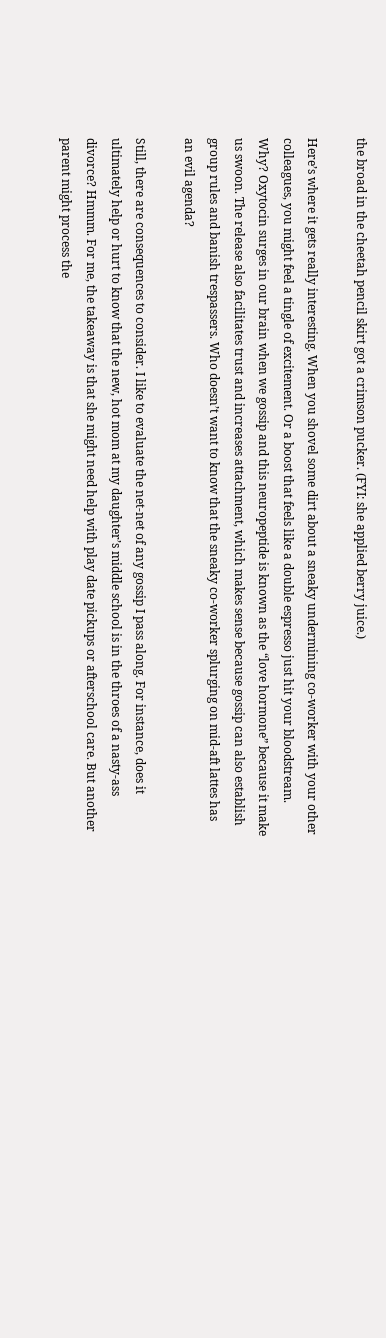the broad in the cheetah pencil skirt got a crimson pucker. (FYI: she applied berry juice.)

Here’s where it gets really interesting. When you shovel some dirt about a sneaky undermining co-worker with your other colleagues, you might feel a tingle of excitement. Or a boost that feels like a double espresso just hit your bloodstream. Why? Oxytocin surges in our brain when we gossip and this neuropeptide is known as the “love hormone” because it make us swoon. The release also facilitates trust and increases attachment, which makes sense because gossip can also establish group rules and banish trespassers. Who doesn’t want to know that the sneaky co-worker splurging on mid-aft lattes has an evil agenda?

Still, there are consequences to consider. I like to evaluate the net-net of any gossip I pass along. For instance, does it ultimately help or hurt to know that the new, hot mom at my daughter’s middle school is in the throes of a nasty-ass divorce? Hmmm. For me, the takeaway is that she might need help with play date pickups or afterschool care. But another parent might process the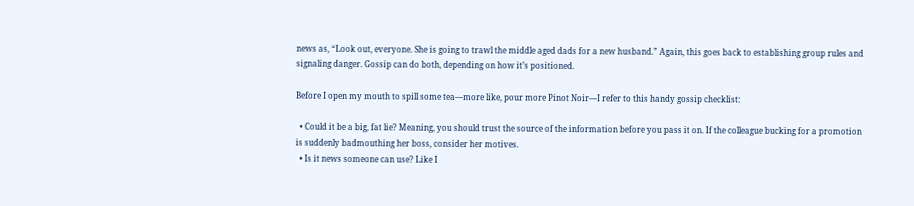news as, “Look out, everyone. She is going to trawl the middle aged dads for a new husband.” Again, this goes back to establishing group rules and signaling danger. Gossip can do both, depending on how it’s positioned.

Before I open my mouth to spill some tea—more like, pour more Pinot Noir—I refer to this handy gossip checklist:

  • Could it be a big, fat lie? Meaning, you should trust the source of the information before you pass it on. If the colleague bucking for a promotion is suddenly badmouthing her boss, consider her motives.
  • Is it news someone can use? Like I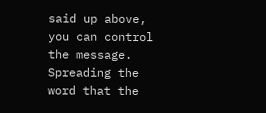said up above, you can control the message. Spreading the word that the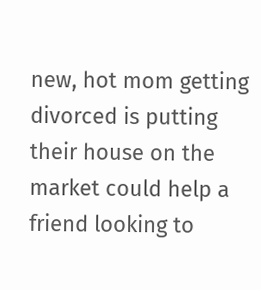new, hot mom getting divorced is putting their house on the market could help a friend looking to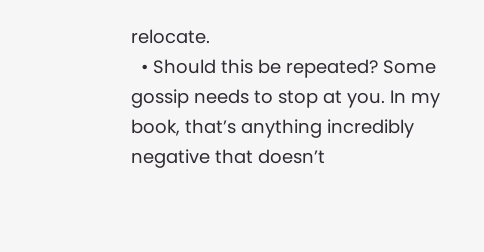relocate.
  • Should this be repeated? Some gossip needs to stop at you. In my book, that’s anything incredibly negative that doesn’t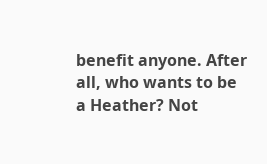benefit anyone. After all, who wants to be a Heather? Not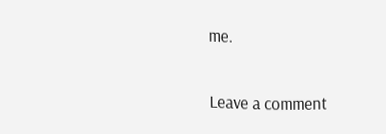me.


Leave a comment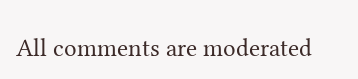All comments are moderated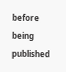before being published